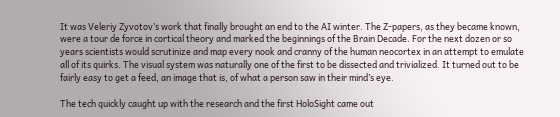It was Veleriy Zyvotov’s work that finally brought an end to the AI winter. The Z-papers, as they became known, were a tour de force in cortical theory and marked the beginnings of the Brain Decade. For the next dozen or so years scientists would scrutinize and map every nook and cranny of the human neocortex in an attempt to emulate all of its quirks. The visual system was naturally one of the first to be dissected and trivialized. It turned out to be fairly easy to get a feed, an image that is, of what a person saw in their mind’s eye.

The tech quickly caught up with the research and the first HoloSight came out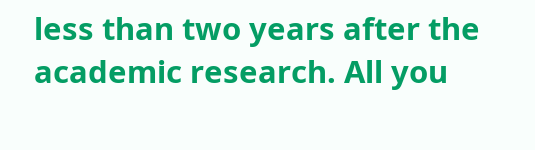less than two years after the academic research. All you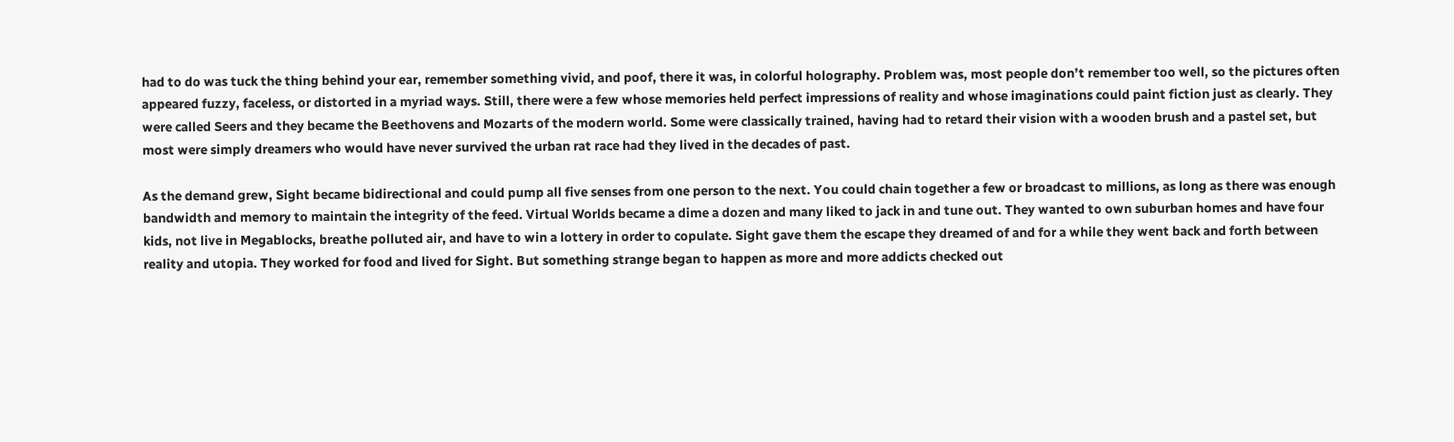had to do was tuck the thing behind your ear, remember something vivid, and poof, there it was, in colorful holography. Problem was, most people don’t remember too well, so the pictures often appeared fuzzy, faceless, or distorted in a myriad ways. Still, there were a few whose memories held perfect impressions of reality and whose imaginations could paint fiction just as clearly. They were called Seers and they became the Beethovens and Mozarts of the modern world. Some were classically trained, having had to retard their vision with a wooden brush and a pastel set, but most were simply dreamers who would have never survived the urban rat race had they lived in the decades of past.

As the demand grew, Sight became bidirectional and could pump all five senses from one person to the next. You could chain together a few or broadcast to millions, as long as there was enough bandwidth and memory to maintain the integrity of the feed. Virtual Worlds became a dime a dozen and many liked to jack in and tune out. They wanted to own suburban homes and have four kids, not live in Megablocks, breathe polluted air, and have to win a lottery in order to copulate. Sight gave them the escape they dreamed of and for a while they went back and forth between reality and utopia. They worked for food and lived for Sight. But something strange began to happen as more and more addicts checked out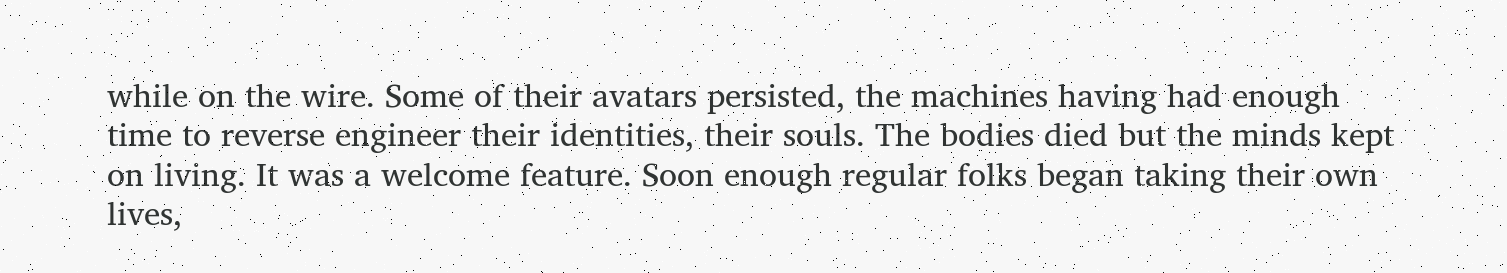while on the wire. Some of their avatars persisted, the machines having had enough time to reverse engineer their identities, their souls. The bodies died but the minds kept on living. It was a welcome feature. Soon enough regular folks began taking their own lives,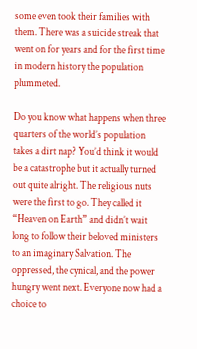some even took their families with them. There was a suicide streak that went on for years and for the first time in modern history the population plummeted.

Do you know what happens when three quarters of the world’s population takes a dirt nap? You’d think it would be a catastrophe but it actually turned out quite alright. The religious nuts were the first to go. They called it “Heaven on Earth” and didn’t wait long to follow their beloved ministers to an imaginary Salvation. The oppressed, the cynical, and the power hungry went next. Everyone now had a choice to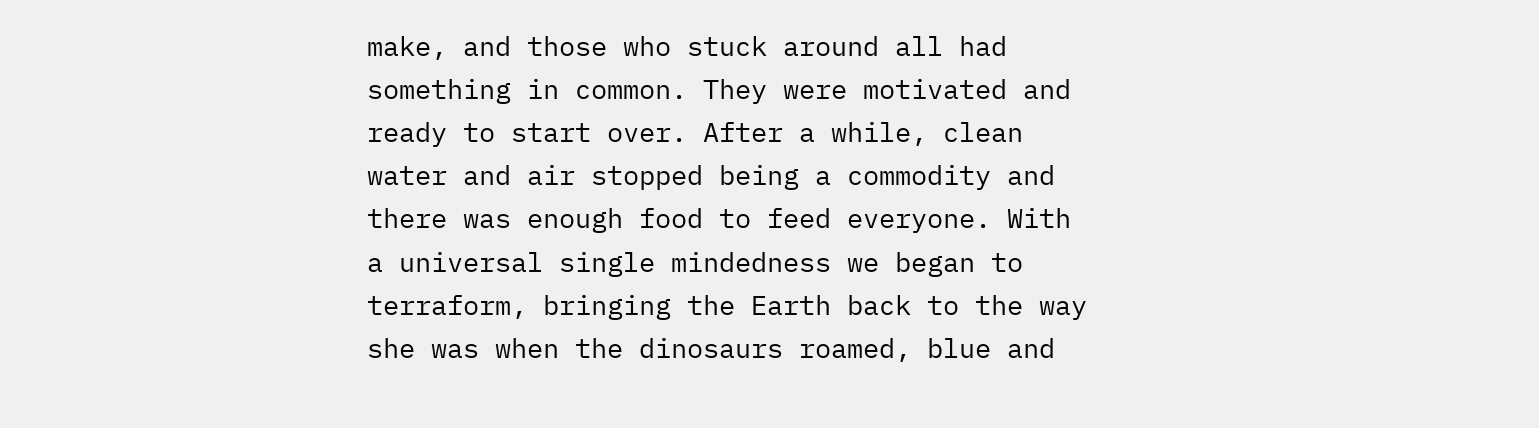make, and those who stuck around all had something in common. They were motivated and ready to start over. After a while, clean water and air stopped being a commodity and there was enough food to feed everyone. With a universal single mindedness we began to terraform, bringing the Earth back to the way she was when the dinosaurs roamed, blue and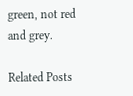green, not red and grey.

Related Posts